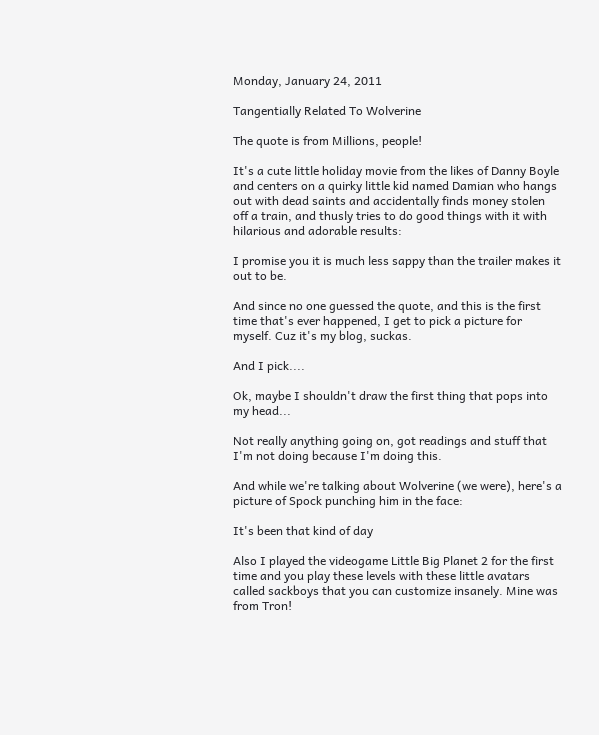Monday, January 24, 2011

Tangentially Related To Wolverine

The quote is from Millions, people!

It's a cute little holiday movie from the likes of Danny Boyle and centers on a quirky little kid named Damian who hangs out with dead saints and accidentally finds money stolen off a train, and thusly tries to do good things with it with hilarious and adorable results:

I promise you it is much less sappy than the trailer makes it out to be.

And since no one guessed the quote, and this is the first time that's ever happened, I get to pick a picture for myself. Cuz it's my blog, suckas.

And I pick....

Ok, maybe I shouldn't draw the first thing that pops into my head...

Not really anything going on, got readings and stuff that I'm not doing because I'm doing this.

And while we're talking about Wolverine (we were), here's a picture of Spock punching him in the face:

It's been that kind of day

Also I played the videogame Little Big Planet 2 for the first time and you play these levels with these little avatars called sackboys that you can customize insanely. Mine was from Tron!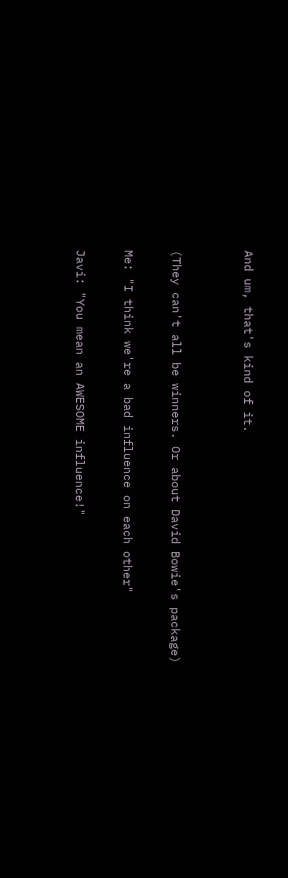And um, that's kind of it.


(They can't all be winners. Or about David Bowie's package)

Me: "I think we're a bad influence on each other"

Javi: "You mean an AWESOME influence!"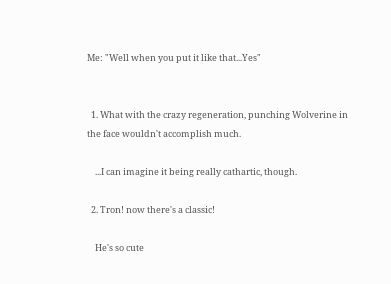Me: "Well when you put it like that...Yes"


  1. What with the crazy regeneration, punching Wolverine in the face wouldn't accomplish much.

    ...I can imagine it being really cathartic, though.

  2. Tron! now there's a classic!

    He's so cute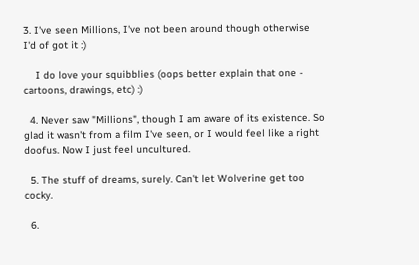3. I've seen Millions, I've not been around though otherwise I'd of got it :)

    I do love your squibblies (oops better explain that one - cartoons, drawings, etc) :)

  4. Never saw "Millions", though I am aware of its existence. So glad it wasn't from a film I've seen, or I would feel like a right doofus. Now I just feel uncultured.

  5. The stuff of dreams, surely. Can't let Wolverine get too cocky.

  6.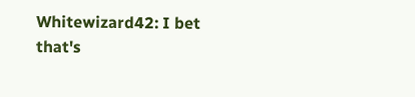Whitewizard42: I bet that's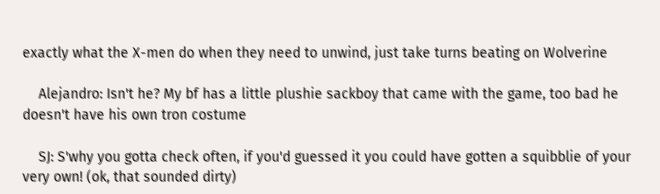exactly what the X-men do when they need to unwind, just take turns beating on Wolverine

    Alejandro: Isn't he? My bf has a little plushie sackboy that came with the game, too bad he doesn't have his own tron costume

    SJ: S'why you gotta check often, if you'd guessed it you could have gotten a squibblie of your very own! (ok, that sounded dirty)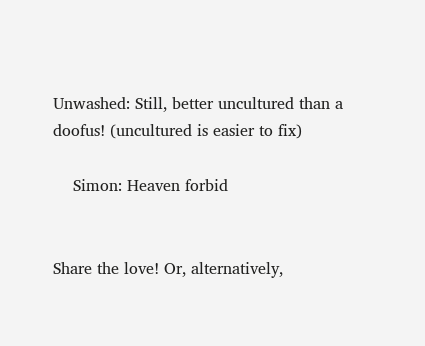Unwashed: Still, better uncultured than a doofus! (uncultured is easier to fix)

    Simon: Heaven forbid


Share the love! Or, alternatively,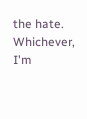the hate. Whichever, I'm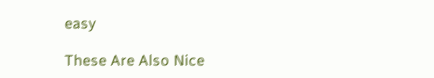easy

These Are Also Nice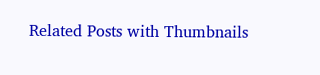Related Posts with Thumbnails